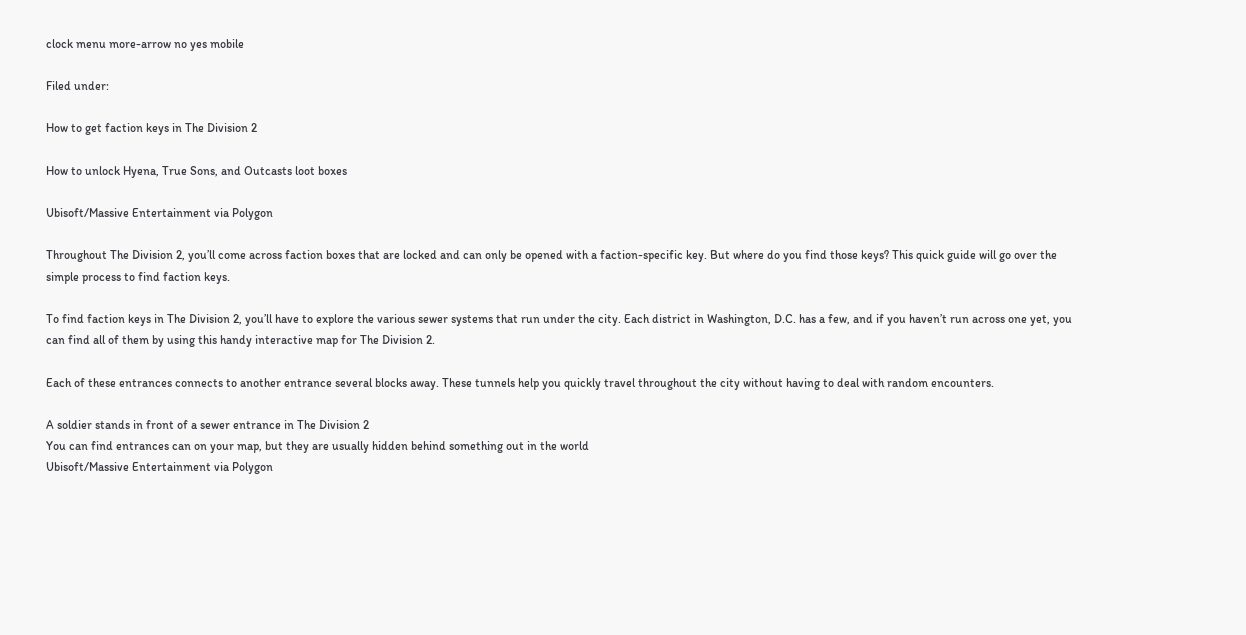clock menu more-arrow no yes mobile

Filed under:

How to get faction keys in The Division 2

How to unlock Hyena, True Sons, and Outcasts loot boxes

Ubisoft/Massive Entertainment via Polygon

Throughout The Division 2, you’ll come across faction boxes that are locked and can only be opened with a faction-specific key. But where do you find those keys? This quick guide will go over the simple process to find faction keys.

To find faction keys in The Division 2, you’ll have to explore the various sewer systems that run under the city. Each district in Washington, D.C. has a few, and if you haven’t run across one yet, you can find all of them by using this handy interactive map for The Division 2.

Each of these entrances connects to another entrance several blocks away. These tunnels help you quickly travel throughout the city without having to deal with random encounters.

A soldier stands in front of a sewer entrance in The Division 2
You can find entrances can on your map, but they are usually hidden behind something out in the world
Ubisoft/Massive Entertainment via Polygon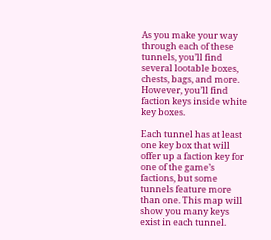As you make your way through each of these tunnels, you’ll find several lootable boxes, chests, bags, and more. However, you’ll find faction keys inside white key boxes.

Each tunnel has at least one key box that will offer up a faction key for one of the game’s factions, but some tunnels feature more than one. This map will show you many keys exist in each tunnel.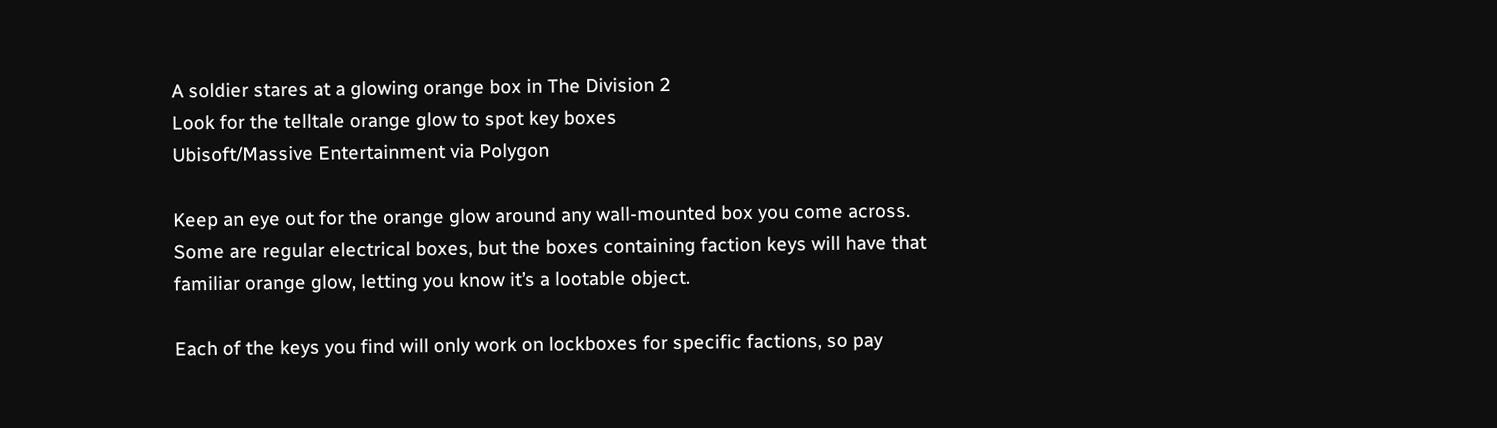A soldier stares at a glowing orange box in The Division 2
Look for the telltale orange glow to spot key boxes
Ubisoft/Massive Entertainment via Polygon

Keep an eye out for the orange glow around any wall-mounted box you come across. Some are regular electrical boxes, but the boxes containing faction keys will have that familiar orange glow, letting you know it’s a lootable object.

Each of the keys you find will only work on lockboxes for specific factions, so pay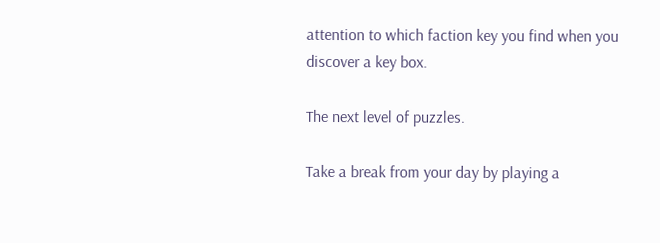attention to which faction key you find when you discover a key box.

The next level of puzzles.

Take a break from your day by playing a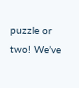puzzle or two! We’ve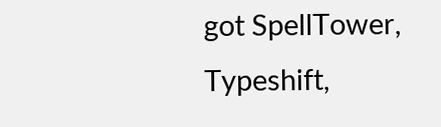got SpellTower, Typeshift,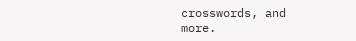crosswords, and more.